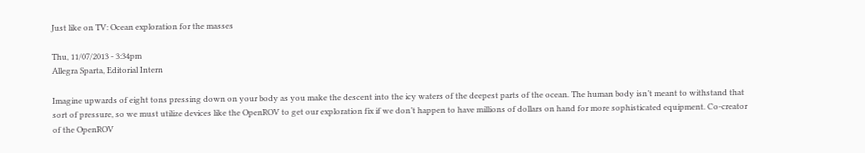Just like on TV: Ocean exploration for the masses

Thu, 11/07/2013 - 3:34pm
Allegra Sparta, Editorial Intern

Imagine upwards of eight tons pressing down on your body as you make the descent into the icy waters of the deepest parts of the ocean. The human body isn’t meant to withstand that sort of pressure, so we must utilize devices like the OpenROV to get our exploration fix if we don’t happen to have millions of dollars on hand for more sophisticated equipment. Co-creator of the OpenROV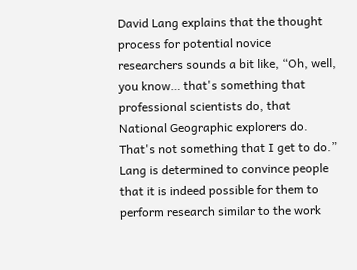David Lang explains that the thought process for potential novice researchers sounds a bit like, “Oh, well, you know… that's something that professional scientists do, that National Geographic explorers do. That's not something that I get to do.” Lang is determined to convince people that it is indeed possible for them to perform research similar to the work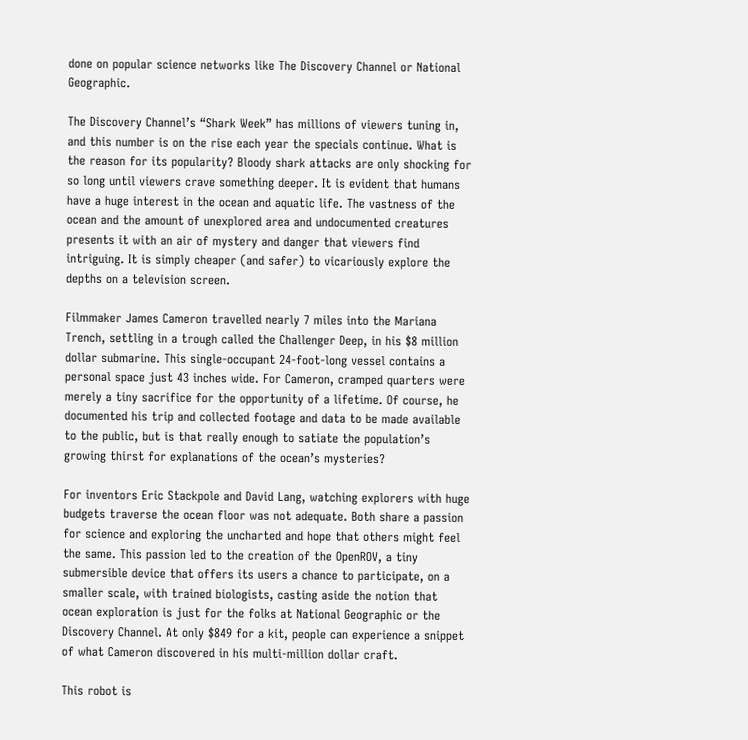done on popular science networks like The Discovery Channel or National Geographic.

The Discovery Channel’s “Shark Week” has millions of viewers tuning in, and this number is on the rise each year the specials continue. What is the reason for its popularity? Bloody shark attacks are only shocking for so long until viewers crave something deeper. It is evident that humans have a huge interest in the ocean and aquatic life. The vastness of the ocean and the amount of unexplored area and undocumented creatures presents it with an air of mystery and danger that viewers find intriguing. It is simply cheaper (and safer) to vicariously explore the depths on a television screen.

Filmmaker James Cameron travelled nearly 7 miles into the Mariana Trench, settling in a trough called the Challenger Deep, in his $8 million dollar submarine. This single-occupant 24-foot-long vessel contains a personal space just 43 inches wide. For Cameron, cramped quarters were merely a tiny sacrifice for the opportunity of a lifetime. Of course, he documented his trip and collected footage and data to be made available to the public, but is that really enough to satiate the population’s growing thirst for explanations of the ocean’s mysteries?

For inventors Eric Stackpole and David Lang, watching explorers with huge budgets traverse the ocean floor was not adequate. Both share a passion for science and exploring the uncharted and hope that others might feel the same. This passion led to the creation of the OpenROV, a tiny submersible device that offers its users a chance to participate, on a smaller scale, with trained biologists, casting aside the notion that ocean exploration is just for the folks at National Geographic or the Discovery Channel. At only $849 for a kit, people can experience a snippet of what Cameron discovered in his multi-million dollar craft.

This robot is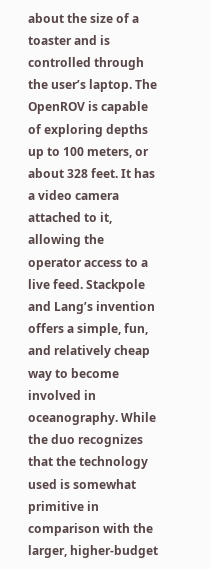about the size of a toaster and is controlled through the user’s laptop. The OpenROV is capable of exploring depths up to 100 meters, or about 328 feet. It has a video camera attached to it, allowing the operator access to a live feed. Stackpole and Lang’s invention offers a simple, fun, and relatively cheap way to become involved in oceanography. While the duo recognizes that the technology used is somewhat primitive in comparison with the larger, higher-budget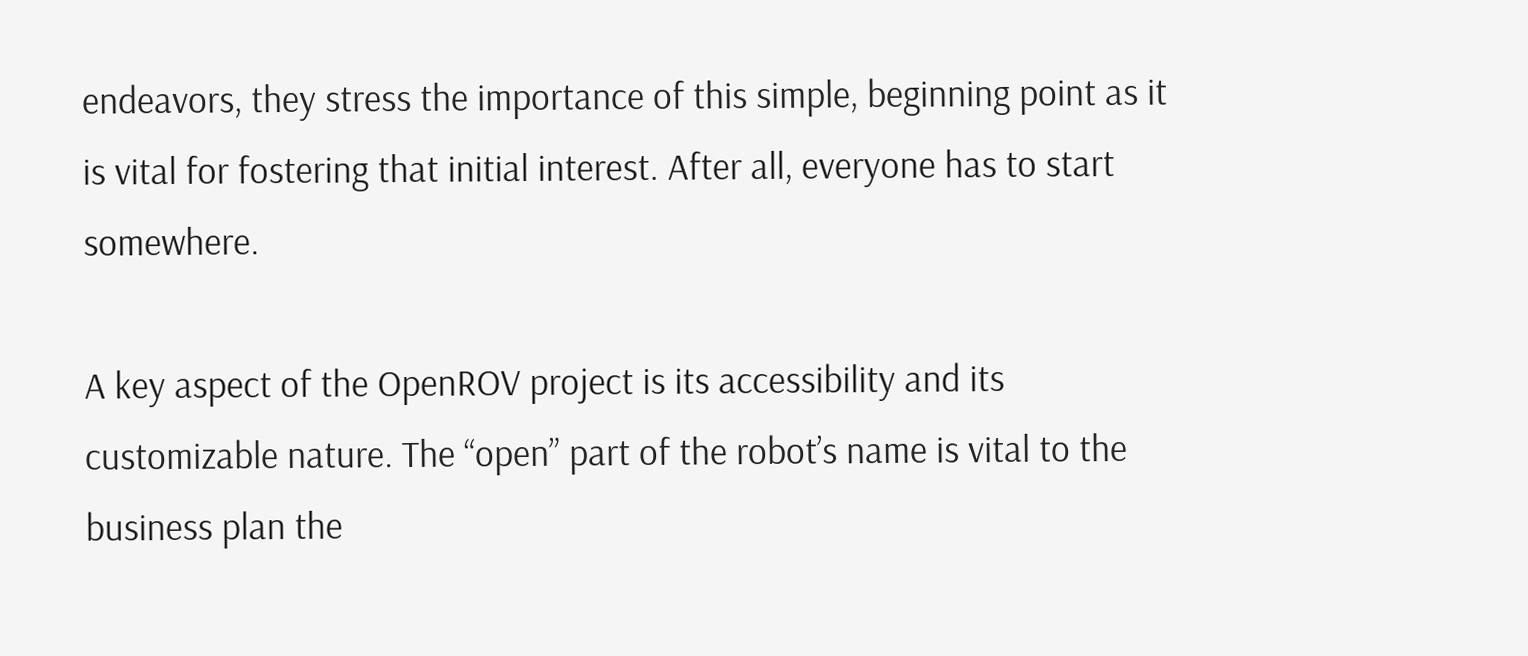endeavors, they stress the importance of this simple, beginning point as it is vital for fostering that initial interest. After all, everyone has to start somewhere.

A key aspect of the OpenROV project is its accessibility and its customizable nature. The “open” part of the robot’s name is vital to the business plan the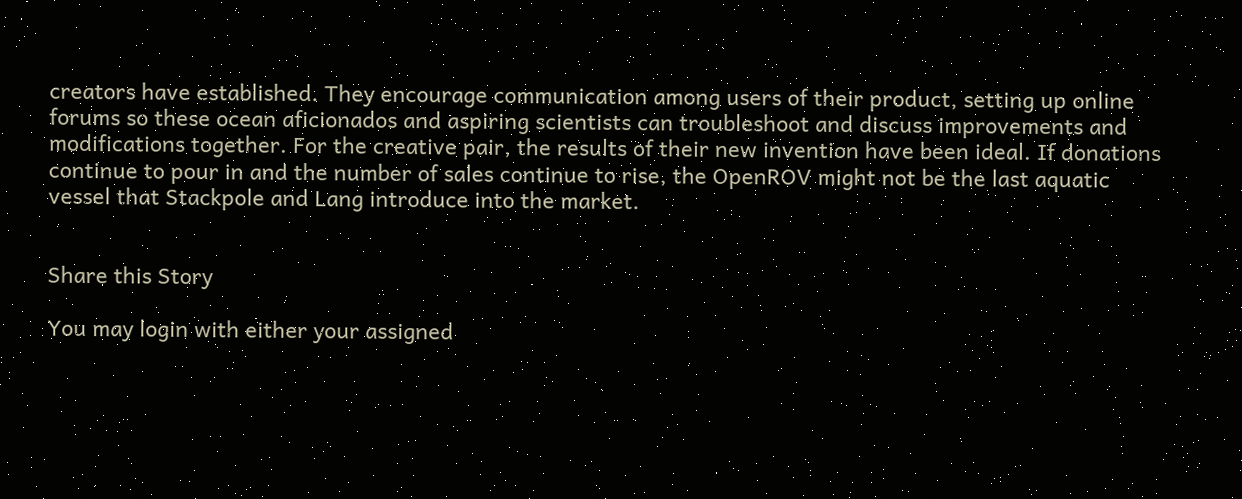creators have established. They encourage communication among users of their product, setting up online forums so these ocean aficionados and aspiring scientists can troubleshoot and discuss improvements and modifications together. For the creative pair, the results of their new invention have been ideal. If donations continue to pour in and the number of sales continue to rise, the OpenROV might not be the last aquatic vessel that Stackpole and Lang introduce into the market.


Share this Story

You may login with either your assigned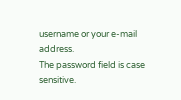username or your e-mail address.
The password field is case sensitive.